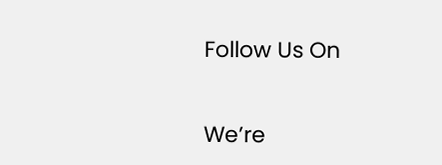Follow Us On


We’re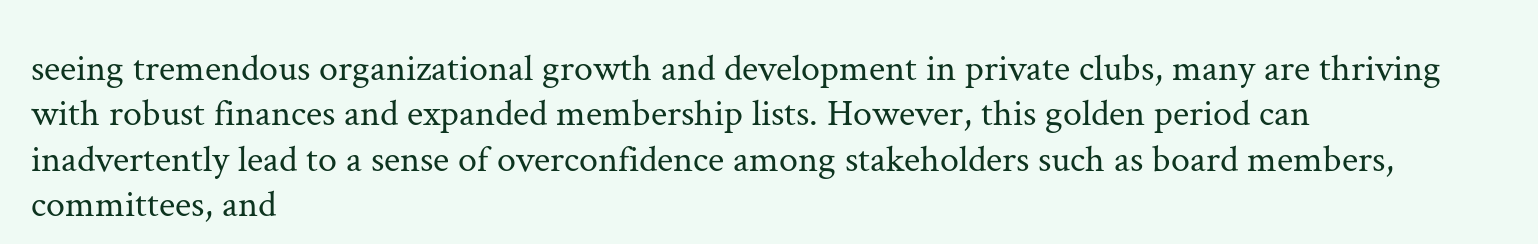seeing tremendous organizational growth and development in private clubs, many are thriving with robust finances and expanded membership lists. However, this golden period can inadvertently lead to a sense of overconfidence among stakeholders such as board members, committees, and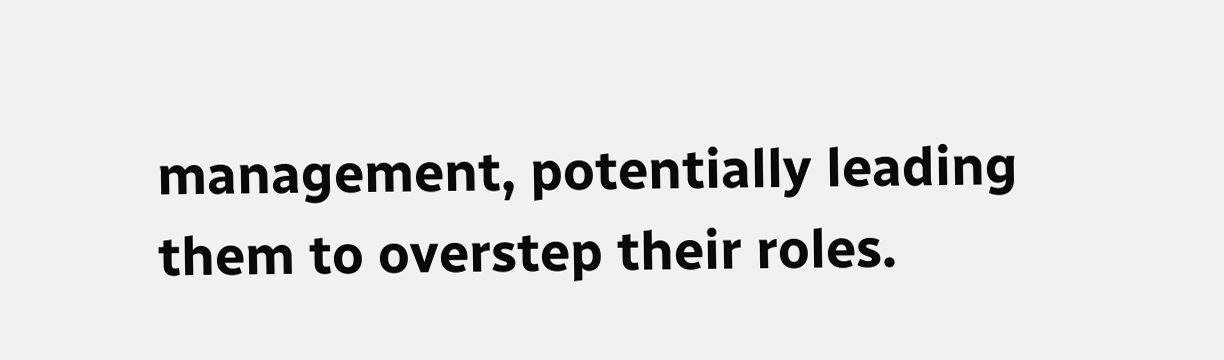management, potentially leading them to overstep their roles.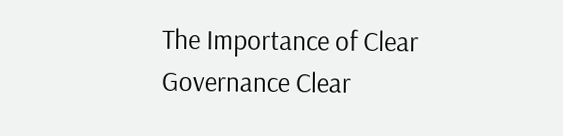The Importance of Clear Governance Clear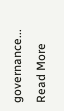governance...
Read More